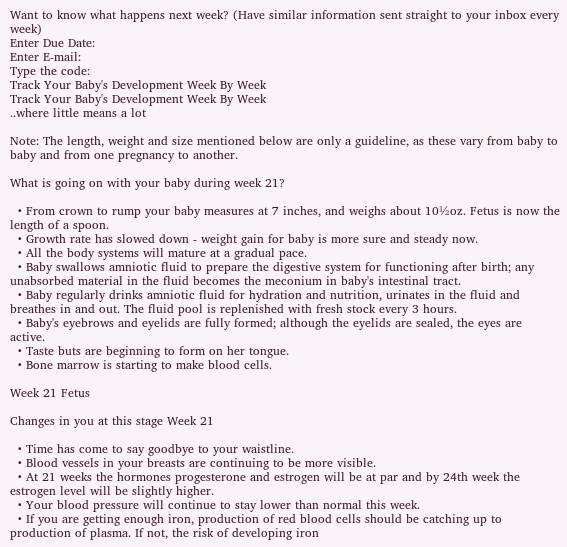Want to know what happens next week? (Have similar information sent straight to your inbox every week)
Enter Due Date:
Enter E-mail:
Type the code:
Track Your Baby's Development Week By Week
Track Your Baby's Development Week By Week
..where little means a lot

Note: The length, weight and size mentioned below are only a guideline, as these vary from baby to baby and from one pregnancy to another.

What is going on with your baby during week 21?

  • From crown to rump your baby measures at 7 inches, and weighs about 10½oz. Fetus is now the length of a spoon.
  • Growth rate has slowed down - weight gain for baby is more sure and steady now.
  • All the body systems will mature at a gradual pace.
  • Baby swallows amniotic fluid to prepare the digestive system for functioning after birth; any unabsorbed material in the fluid becomes the meconium in baby's intestinal tract.
  • Baby regularly drinks amniotic fluid for hydration and nutrition, urinates in the fluid and breathes in and out. The fluid pool is replenished with fresh stock every 3 hours.
  • Baby's eyebrows and eyelids are fully formed; although the eyelids are sealed, the eyes are active.
  • Taste buts are beginning to form on her tongue.
  • Bone marrow is starting to make blood cells.

Week 21 Fetus

Changes in you at this stage Week 21

  • Time has come to say goodbye to your waistline.
  • Blood vessels in your breasts are continuing to be more visible.
  • At 21 weeks the hormones progesterone and estrogen will be at par and by 24th week the estrogen level will be slightly higher.
  • Your blood pressure will continue to stay lower than normal this week.
  • If you are getting enough iron, production of red blood cells should be catching up to production of plasma. If not, the risk of developing iron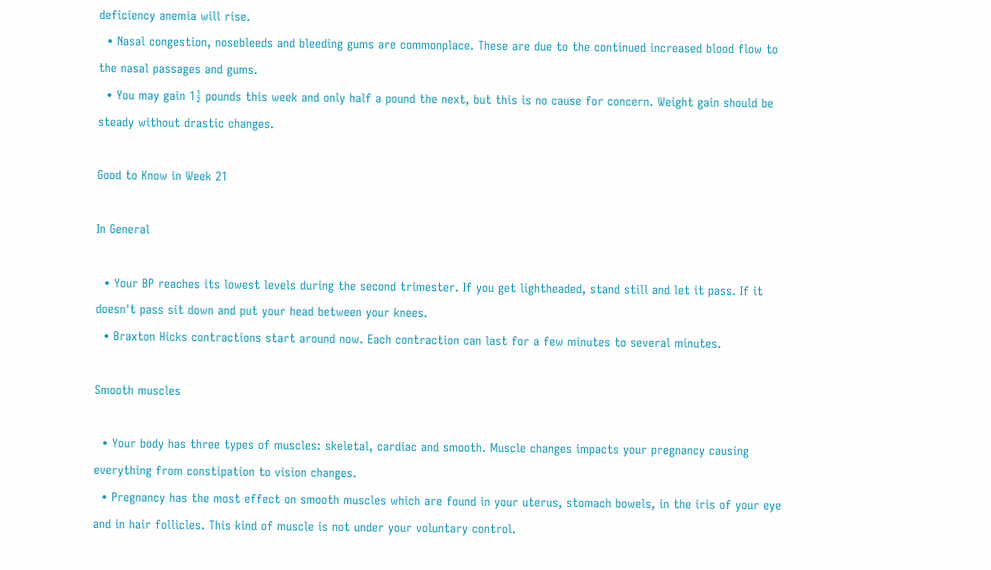deficiency anemia will rise.
  • Nasal congestion, nosebleeds and bleeding gums are commonplace. These are due to the continued increased blood flow to the nasal passages and gums.
  • You may gain 1½ pounds this week and only half a pound the next, but this is no cause for concern. Weight gain should be steady without drastic changes.

Good to Know in Week 21

In General

  • Your BP reaches its lowest levels during the second trimester. If you get lightheaded, stand still and let it pass. If it doesn't pass sit down and put your head between your knees.
  • Braxton Hicks contractions start around now. Each contraction can last for a few minutes to several minutes.

Smooth muscles

  • Your body has three types of muscles: skeletal, cardiac and smooth. Muscle changes impacts your pregnancy causing everything from constipation to vision changes.
  • Pregnancy has the most effect on smooth muscles which are found in your uterus, stomach bowels, in the iris of your eye and in hair follicles. This kind of muscle is not under your voluntary control.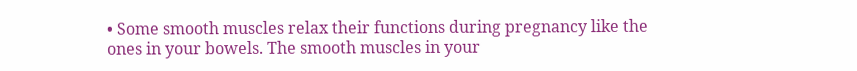• Some smooth muscles relax their functions during pregnancy like the ones in your bowels. The smooth muscles in your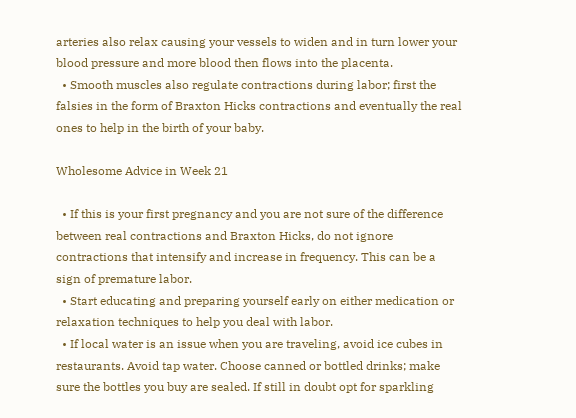arteries also relax causing your vessels to widen and in turn lower your blood pressure and more blood then flows into the placenta.
  • Smooth muscles also regulate contractions during labor; first the falsies in the form of Braxton Hicks contractions and eventually the real ones to help in the birth of your baby.

Wholesome Advice in Week 21

  • If this is your first pregnancy and you are not sure of the difference between real contractions and Braxton Hicks, do not ignore contractions that intensify and increase in frequency. This can be a sign of premature labor.
  • Start educating and preparing yourself early on either medication or relaxation techniques to help you deal with labor.
  • If local water is an issue when you are traveling, avoid ice cubes in restaurants. Avoid tap water. Choose canned or bottled drinks; make sure the bottles you buy are sealed. If still in doubt opt for sparkling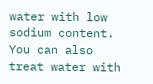water with low sodium content. You can also treat water with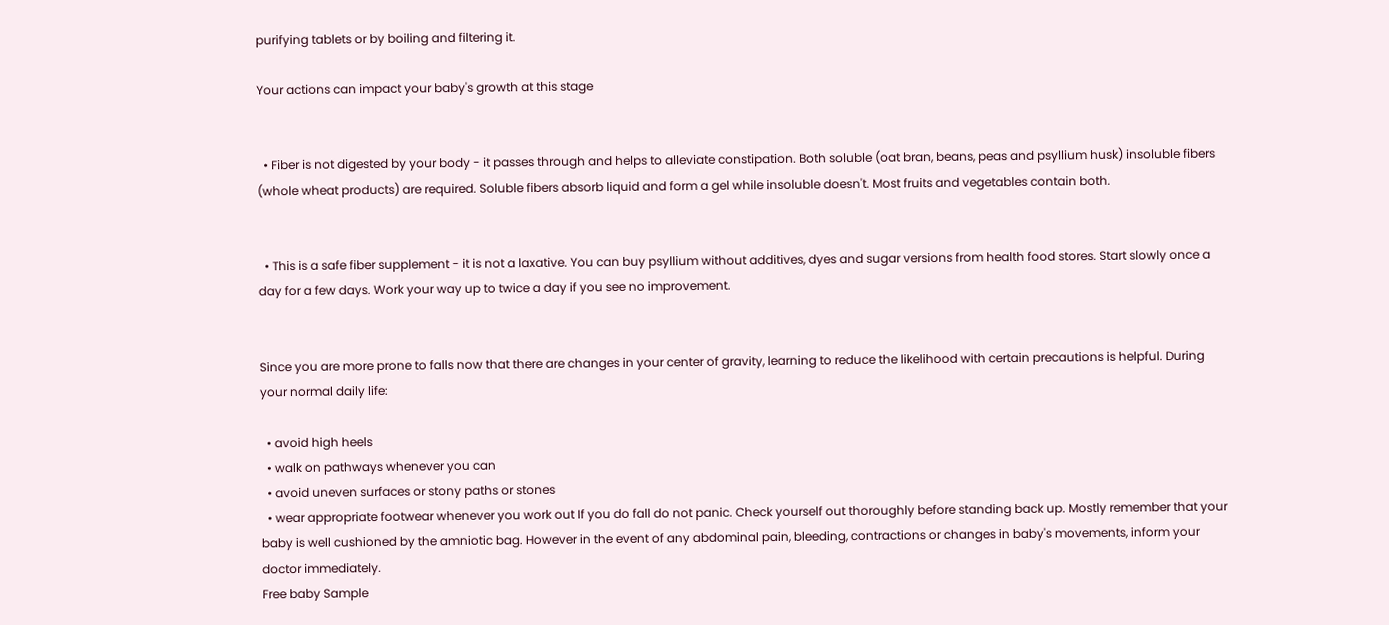purifying tablets or by boiling and filtering it.

Your actions can impact your baby's growth at this stage


  • Fiber is not digested by your body - it passes through and helps to alleviate constipation. Both soluble (oat bran, beans, peas and psyllium husk) insoluble fibers (whole wheat products) are required. Soluble fibers absorb liquid and form a gel while insoluble doesn't. Most fruits and vegetables contain both.


  • This is a safe fiber supplement - it is not a laxative. You can buy psyllium without additives, dyes and sugar versions from health food stores. Start slowly once a day for a few days. Work your way up to twice a day if you see no improvement.


Since you are more prone to falls now that there are changes in your center of gravity, learning to reduce the likelihood with certain precautions is helpful. During your normal daily life:

  • avoid high heels
  • walk on pathways whenever you can
  • avoid uneven surfaces or stony paths or stones
  • wear appropriate footwear whenever you work out If you do fall do not panic. Check yourself out thoroughly before standing back up. Mostly remember that your baby is well cushioned by the amniotic bag. However in the event of any abdominal pain, bleeding, contractions or changes in baby's movements, inform your doctor immediately.
Free baby Sample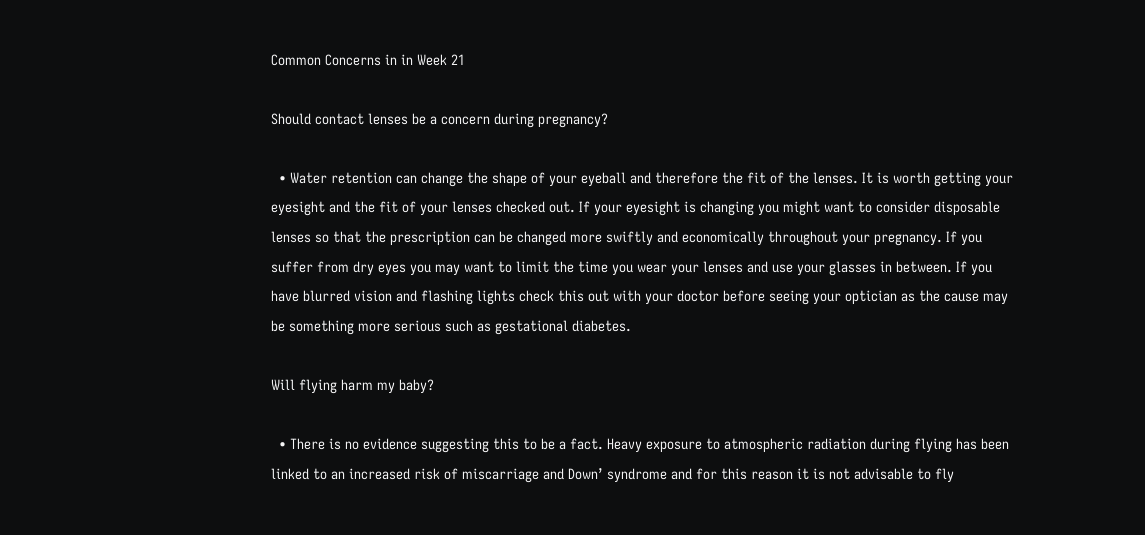Common Concerns in in Week 21

Should contact lenses be a concern during pregnancy?

  • Water retention can change the shape of your eyeball and therefore the fit of the lenses. It is worth getting your eyesight and the fit of your lenses checked out. If your eyesight is changing you might want to consider disposable lenses so that the prescription can be changed more swiftly and economically throughout your pregnancy. If you suffer from dry eyes you may want to limit the time you wear your lenses and use your glasses in between. If you have blurred vision and flashing lights check this out with your doctor before seeing your optician as the cause may be something more serious such as gestational diabetes.

Will flying harm my baby?

  • There is no evidence suggesting this to be a fact. Heavy exposure to atmospheric radiation during flying has been linked to an increased risk of miscarriage and Down’ syndrome and for this reason it is not advisable to fly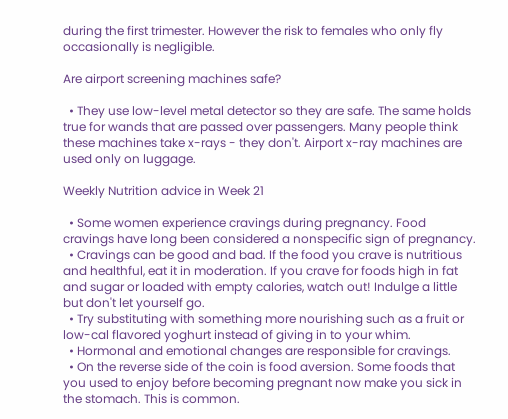during the first trimester. However the risk to females who only fly occasionally is negligible.

Are airport screening machines safe?

  • They use low-level metal detector so they are safe. The same holds true for wands that are passed over passengers. Many people think these machines take x-rays - they don't. Airport x-ray machines are used only on luggage.

Weekly Nutrition advice in Week 21

  • Some women experience cravings during pregnancy. Food cravings have long been considered a nonspecific sign of pregnancy.
  • Cravings can be good and bad. If the food you crave is nutritious and healthful, eat it in moderation. If you crave for foods high in fat and sugar or loaded with empty calories, watch out! Indulge a little but don't let yourself go.
  • Try substituting with something more nourishing such as a fruit or low-cal flavored yoghurt instead of giving in to your whim.
  • Hormonal and emotional changes are responsible for cravings.
  • On the reverse side of the coin is food aversion. Some foods that you used to enjoy before becoming pregnant now make you sick in the stomach. This is common.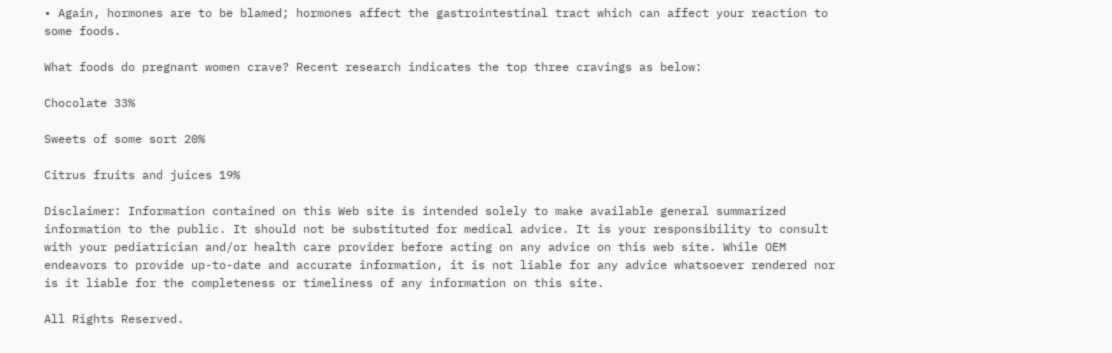• Again, hormones are to be blamed; hormones affect the gastrointestinal tract which can affect your reaction to some foods.

What foods do pregnant women crave? Recent research indicates the top three cravings as below:

Chocolate 33%

Sweets of some sort 20%

Citrus fruits and juices 19%

Disclaimer: Information contained on this Web site is intended solely to make available general summarized information to the public. It should not be substituted for medical advice. It is your responsibility to consult with your pediatrician and/or health care provider before acting on any advice on this web site. While OEM endeavors to provide up-to-date and accurate information, it is not liable for any advice whatsoever rendered nor is it liable for the completeness or timeliness of any information on this site.

All Rights Reserved.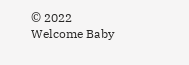© 2022 Welcome Baby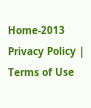Home-2013 Privacy Policy | Terms of Use